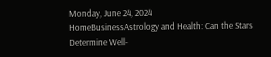Monday, June 24, 2024
HomeBusinessAstrology and Health: Can the Stars Determine Well-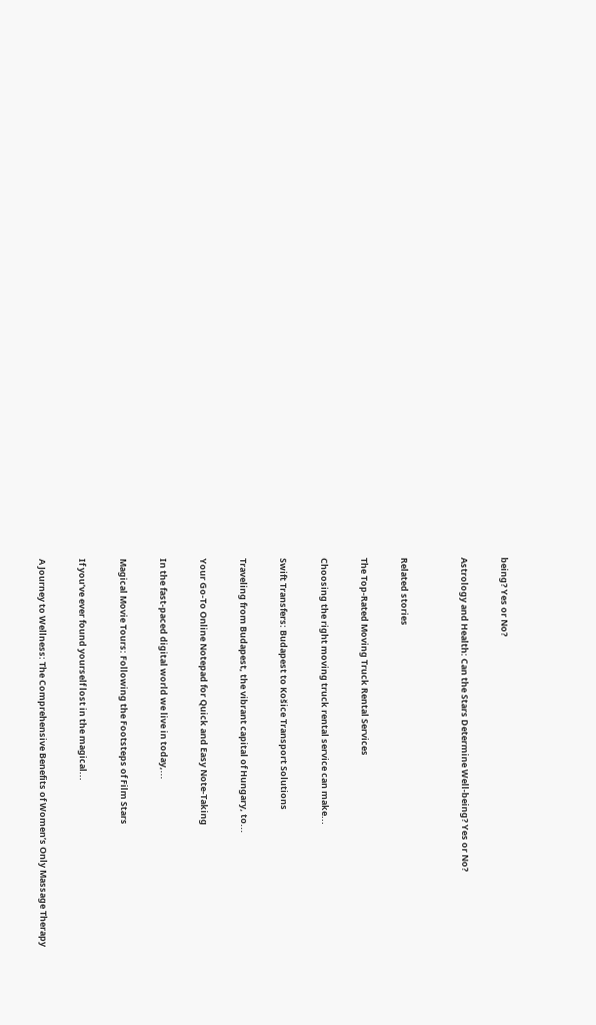being? Yes or No?

Astrology and Health: Can the Stars Determine Well-being? Yes or No?


Related stories

The Top-Rated Moving Truck Rental Services

Choosing the right moving truck rental service can make...

Swift Transfers: Budapest to Košice Transport Solutions

Traveling from Budapest, the vibrant capital of Hungary, to...

Your Go-To Online Notepad for Quick and Easy Note-Taking

In the fast-paced digital world we live in today,...

Magical Movie Tours: Following the Footsteps of Film Stars

If you’ve ever found yourself lost in the magical...

A Journey to Wellness: The Comprehensive Benefits of Women’s Only Massage Therapy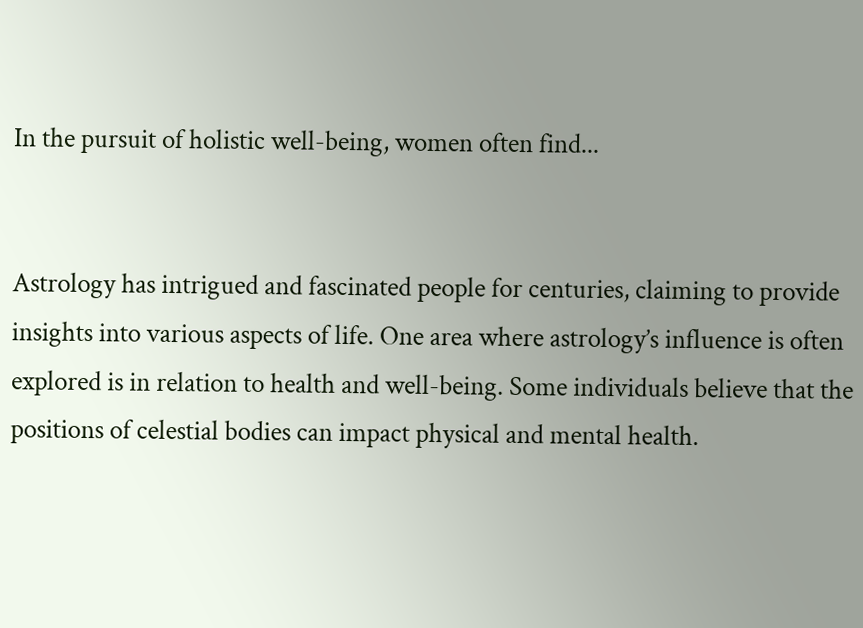In the pursuit of holistic well-being, women often find...


Astrology has intrigued and fascinated people for centuries, claiming to provide insights into various aspects of life. One area where astrology’s influence is often explored is in relation to health and well-being. Some individuals believe that the positions of celestial bodies can impact physical and mental health.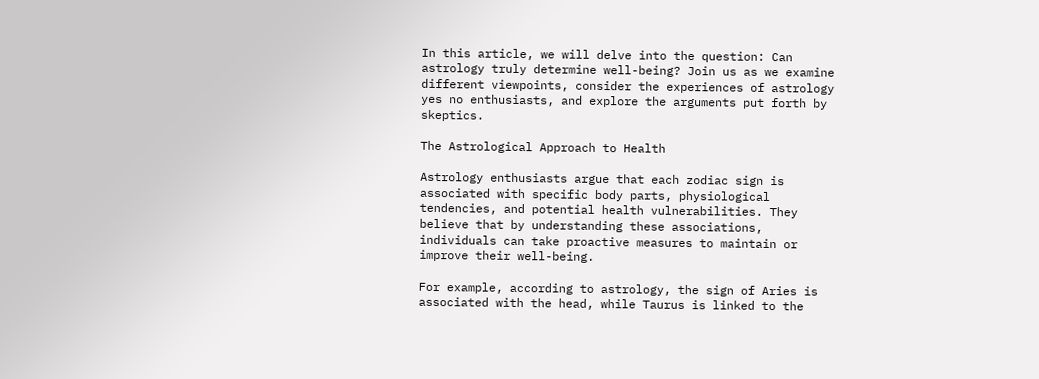In this article, we will delve into the question: Can astrology truly determine well-being? Join us as we examine different viewpoints, consider the experiences of astrology yes no enthusiasts, and explore the arguments put forth by skeptics.

The Astrological Approach to Health

Astrology enthusiasts argue that each zodiac sign is associated with specific body parts, physiological tendencies, and potential health vulnerabilities. They believe that by understanding these associations, individuals can take proactive measures to maintain or improve their well-being.

For example, according to astrology, the sign of Aries is associated with the head, while Taurus is linked to the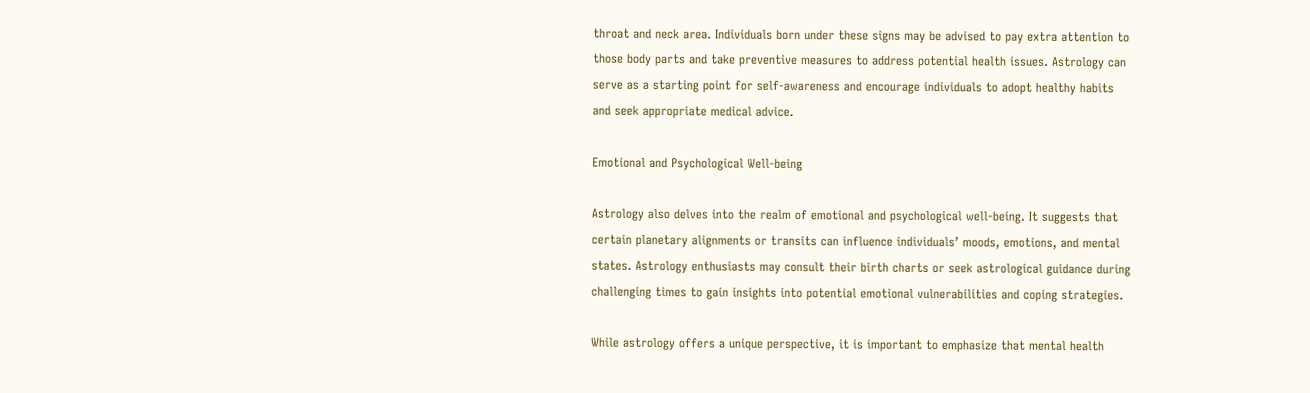throat and neck area. Individuals born under these signs may be advised to pay extra attention to those body parts and take preventive measures to address potential health issues. Astrology can serve as a starting point for self-awareness and encourage individuals to adopt healthy habits and seek appropriate medical advice.

Emotional and Psychological Well-being

Astrology also delves into the realm of emotional and psychological well-being. It suggests that certain planetary alignments or transits can influence individuals’ moods, emotions, and mental states. Astrology enthusiasts may consult their birth charts or seek astrological guidance during challenging times to gain insights into potential emotional vulnerabilities and coping strategies.

While astrology offers a unique perspective, it is important to emphasize that mental health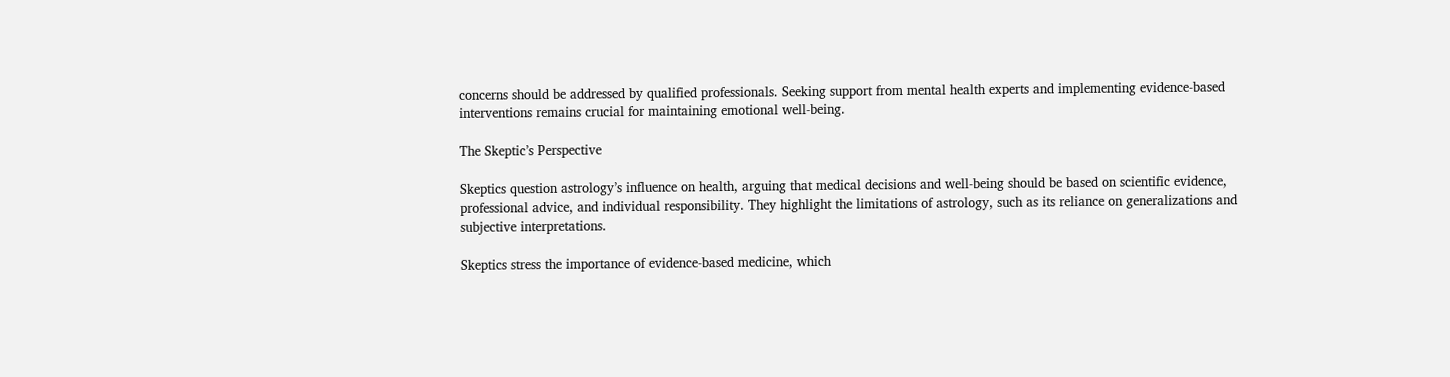concerns should be addressed by qualified professionals. Seeking support from mental health experts and implementing evidence-based interventions remains crucial for maintaining emotional well-being.

The Skeptic’s Perspective

Skeptics question astrology’s influence on health, arguing that medical decisions and well-being should be based on scientific evidence, professional advice, and individual responsibility. They highlight the limitations of astrology, such as its reliance on generalizations and subjective interpretations.

Skeptics stress the importance of evidence-based medicine, which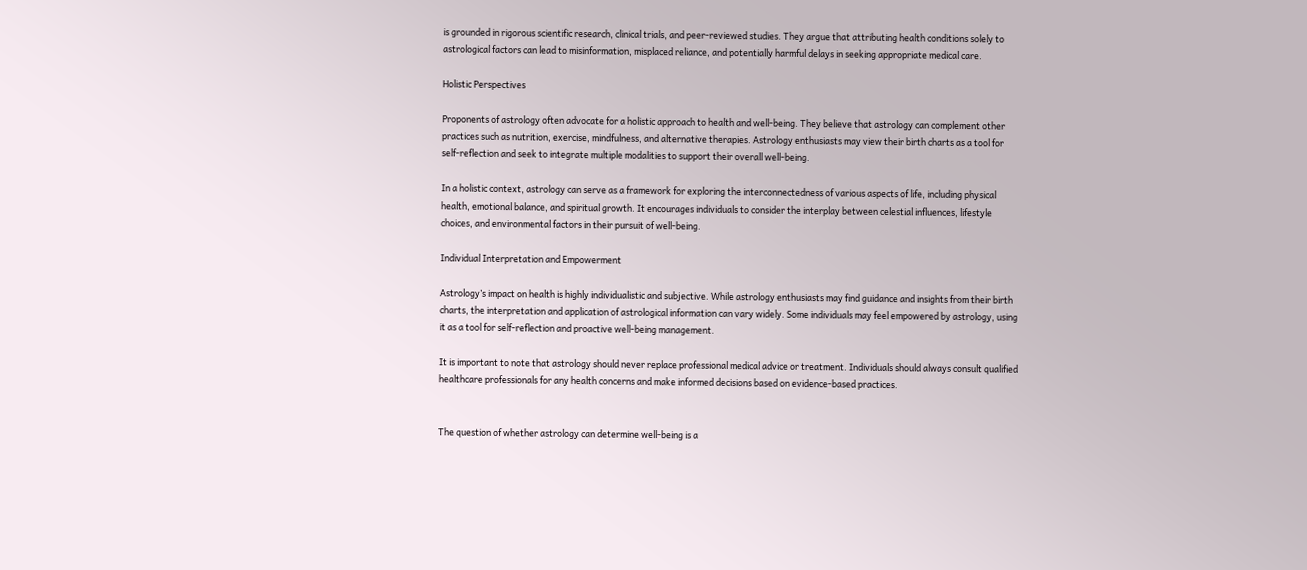is grounded in rigorous scientific research, clinical trials, and peer-reviewed studies. They argue that attributing health conditions solely to astrological factors can lead to misinformation, misplaced reliance, and potentially harmful delays in seeking appropriate medical care.

Holistic Perspectives

Proponents of astrology often advocate for a holistic approach to health and well-being. They believe that astrology can complement other practices such as nutrition, exercise, mindfulness, and alternative therapies. Astrology enthusiasts may view their birth charts as a tool for self-reflection and seek to integrate multiple modalities to support their overall well-being.

In a holistic context, astrology can serve as a framework for exploring the interconnectedness of various aspects of life, including physical health, emotional balance, and spiritual growth. It encourages individuals to consider the interplay between celestial influences, lifestyle choices, and environmental factors in their pursuit of well-being.

Individual Interpretation and Empowerment

Astrology’s impact on health is highly individualistic and subjective. While astrology enthusiasts may find guidance and insights from their birth charts, the interpretation and application of astrological information can vary widely. Some individuals may feel empowered by astrology, using it as a tool for self-reflection and proactive well-being management.

It is important to note that astrology should never replace professional medical advice or treatment. Individuals should always consult qualified healthcare professionals for any health concerns and make informed decisions based on evidence-based practices.


The question of whether astrology can determine well-being is a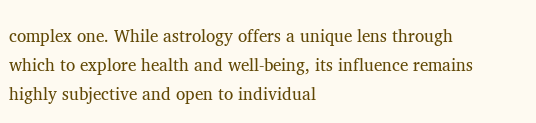complex one. While astrology offers a unique lens through which to explore health and well-being, its influence remains highly subjective and open to individual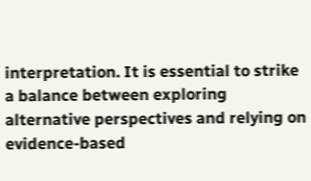interpretation. It is essential to strike a balance between exploring alternative perspectives and relying on evidence-based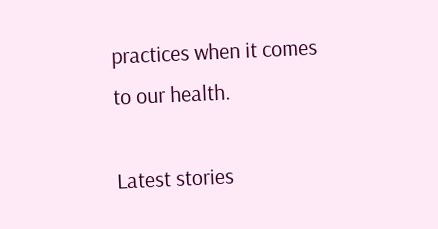practices when it comes to our health.

Latest stories